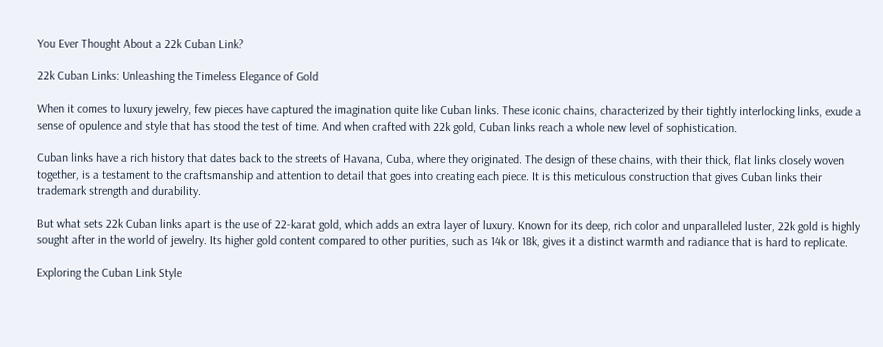You Ever Thought About a 22k Cuban Link?

22k Cuban Links: Unleashing the Timeless Elegance of Gold

When it comes to luxury jewelry, few pieces have captured the imagination quite like Cuban links. These iconic chains, characterized by their tightly interlocking links, exude a sense of opulence and style that has stood the test of time. And when crafted with 22k gold, Cuban links reach a whole new level of sophistication.

Cuban links have a rich history that dates back to the streets of Havana, Cuba, where they originated. The design of these chains, with their thick, flat links closely woven together, is a testament to the craftsmanship and attention to detail that goes into creating each piece. It is this meticulous construction that gives Cuban links their trademark strength and durability.

But what sets 22k Cuban links apart is the use of 22-karat gold, which adds an extra layer of luxury. Known for its deep, rich color and unparalleled luster, 22k gold is highly sought after in the world of jewelry. Its higher gold content compared to other purities, such as 14k or 18k, gives it a distinct warmth and radiance that is hard to replicate.

Exploring the Cuban Link Style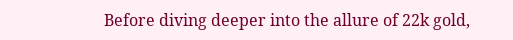Before diving deeper into the allure of 22k gold,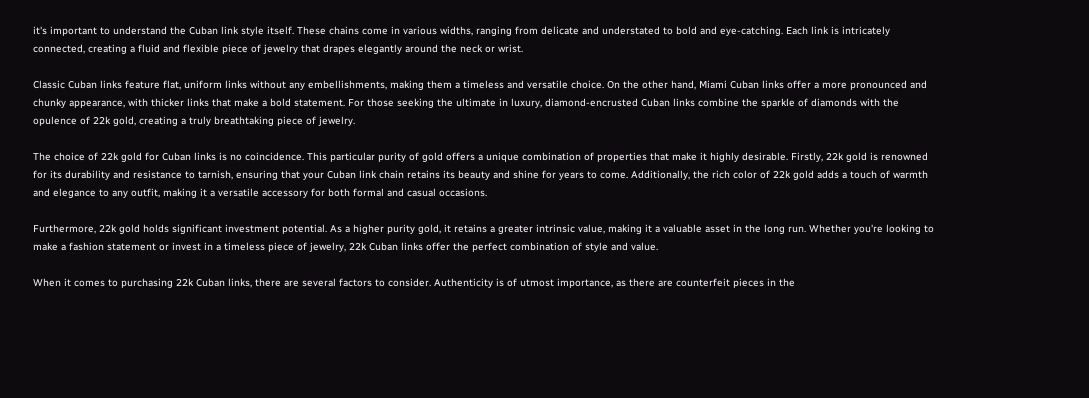it's important to understand the Cuban link style itself. These chains come in various widths, ranging from delicate and understated to bold and eye-catching. Each link is intricately connected, creating a fluid and flexible piece of jewelry that drapes elegantly around the neck or wrist.

Classic Cuban links feature flat, uniform links without any embellishments, making them a timeless and versatile choice. On the other hand, Miami Cuban links offer a more pronounced and chunky appearance, with thicker links that make a bold statement. For those seeking the ultimate in luxury, diamond-encrusted Cuban links combine the sparkle of diamonds with the opulence of 22k gold, creating a truly breathtaking piece of jewelry.

The choice of 22k gold for Cuban links is no coincidence. This particular purity of gold offers a unique combination of properties that make it highly desirable. Firstly, 22k gold is renowned for its durability and resistance to tarnish, ensuring that your Cuban link chain retains its beauty and shine for years to come. Additionally, the rich color of 22k gold adds a touch of warmth and elegance to any outfit, making it a versatile accessory for both formal and casual occasions.

Furthermore, 22k gold holds significant investment potential. As a higher purity gold, it retains a greater intrinsic value, making it a valuable asset in the long run. Whether you're looking to make a fashion statement or invest in a timeless piece of jewelry, 22k Cuban links offer the perfect combination of style and value.

When it comes to purchasing 22k Cuban links, there are several factors to consider. Authenticity is of utmost importance, as there are counterfeit pieces in the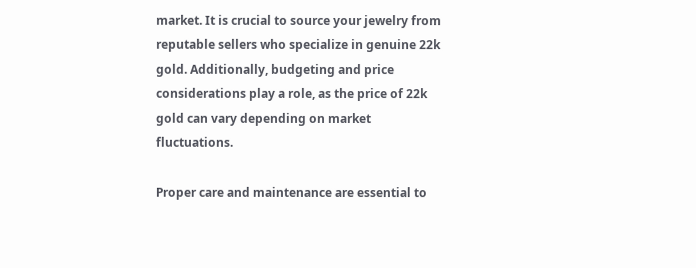market. It is crucial to source your jewelry from reputable sellers who specialize in genuine 22k gold. Additionally, budgeting and price considerations play a role, as the price of 22k gold can vary depending on market fluctuations.

Proper care and maintenance are essential to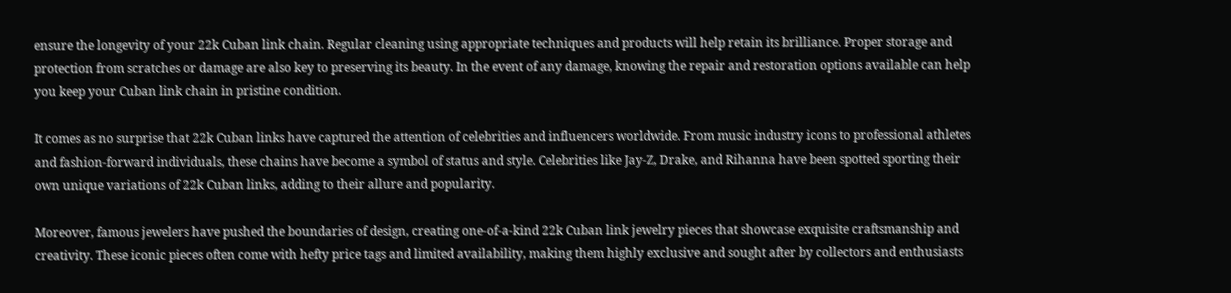ensure the longevity of your 22k Cuban link chain. Regular cleaning using appropriate techniques and products will help retain its brilliance. Proper storage and protection from scratches or damage are also key to preserving its beauty. In the event of any damage, knowing the repair and restoration options available can help you keep your Cuban link chain in pristine condition.

It comes as no surprise that 22k Cuban links have captured the attention of celebrities and influencers worldwide. From music industry icons to professional athletes and fashion-forward individuals, these chains have become a symbol of status and style. Celebrities like Jay-Z, Drake, and Rihanna have been spotted sporting their own unique variations of 22k Cuban links, adding to their allure and popularity.

Moreover, famous jewelers have pushed the boundaries of design, creating one-of-a-kind 22k Cuban link jewelry pieces that showcase exquisite craftsmanship and creativity. These iconic pieces often come with hefty price tags and limited availability, making them highly exclusive and sought after by collectors and enthusiasts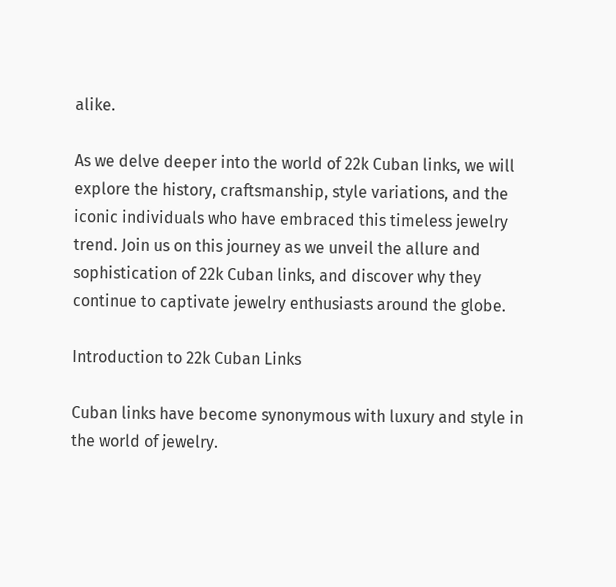alike.

As we delve deeper into the world of 22k Cuban links, we will explore the history, craftsmanship, style variations, and the iconic individuals who have embraced this timeless jewelry trend. Join us on this journey as we unveil the allure and sophistication of 22k Cuban links, and discover why they continue to captivate jewelry enthusiasts around the globe.

Introduction to 22k Cuban Links

Cuban links have become synonymous with luxury and style in the world of jewelry.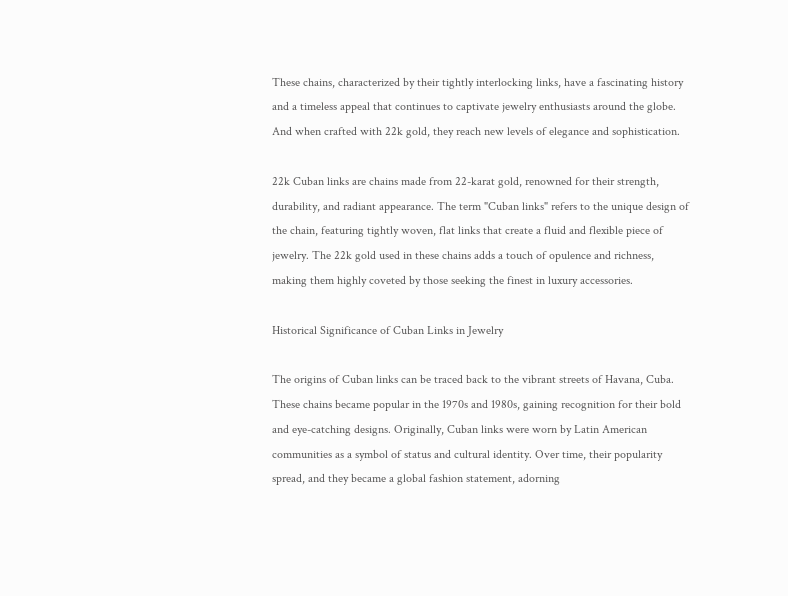These chains, characterized by their tightly interlocking links, have a fascinating history and a timeless appeal that continues to captivate jewelry enthusiasts around the globe. And when crafted with 22k gold, they reach new levels of elegance and sophistication.

22k Cuban links are chains made from 22-karat gold, renowned for their strength, durability, and radiant appearance. The term "Cuban links" refers to the unique design of the chain, featuring tightly woven, flat links that create a fluid and flexible piece of jewelry. The 22k gold used in these chains adds a touch of opulence and richness, making them highly coveted by those seeking the finest in luxury accessories.

Historical Significance of Cuban Links in Jewelry

The origins of Cuban links can be traced back to the vibrant streets of Havana, Cuba. These chains became popular in the 1970s and 1980s, gaining recognition for their bold and eye-catching designs. Originally, Cuban links were worn by Latin American communities as a symbol of status and cultural identity. Over time, their popularity spread, and they became a global fashion statement, adorning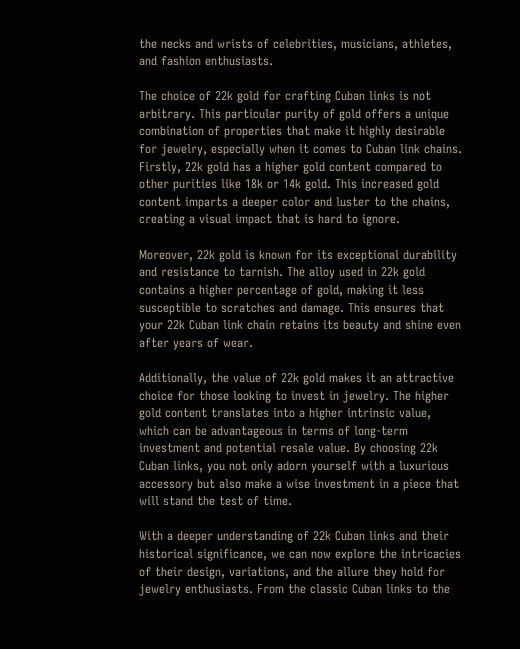the necks and wrists of celebrities, musicians, athletes, and fashion enthusiasts.

The choice of 22k gold for crafting Cuban links is not arbitrary. This particular purity of gold offers a unique combination of properties that make it highly desirable for jewelry, especially when it comes to Cuban link chains. Firstly, 22k gold has a higher gold content compared to other purities like 18k or 14k gold. This increased gold content imparts a deeper color and luster to the chains, creating a visual impact that is hard to ignore.

Moreover, 22k gold is known for its exceptional durability and resistance to tarnish. The alloy used in 22k gold contains a higher percentage of gold, making it less susceptible to scratches and damage. This ensures that your 22k Cuban link chain retains its beauty and shine even after years of wear.

Additionally, the value of 22k gold makes it an attractive choice for those looking to invest in jewelry. The higher gold content translates into a higher intrinsic value, which can be advantageous in terms of long-term investment and potential resale value. By choosing 22k Cuban links, you not only adorn yourself with a luxurious accessory but also make a wise investment in a piece that will stand the test of time.

With a deeper understanding of 22k Cuban links and their historical significance, we can now explore the intricacies of their design, variations, and the allure they hold for jewelry enthusiasts. From the classic Cuban links to the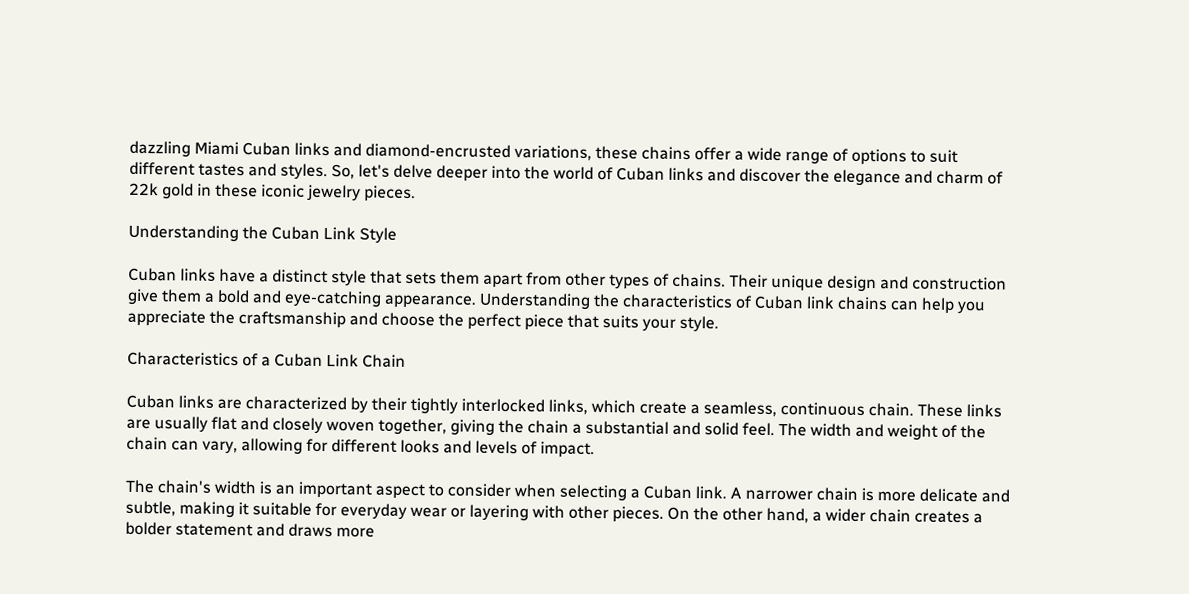dazzling Miami Cuban links and diamond-encrusted variations, these chains offer a wide range of options to suit different tastes and styles. So, let's delve deeper into the world of Cuban links and discover the elegance and charm of 22k gold in these iconic jewelry pieces.

Understanding the Cuban Link Style

Cuban links have a distinct style that sets them apart from other types of chains. Their unique design and construction give them a bold and eye-catching appearance. Understanding the characteristics of Cuban link chains can help you appreciate the craftsmanship and choose the perfect piece that suits your style.

Characteristics of a Cuban Link Chain

Cuban links are characterized by their tightly interlocked links, which create a seamless, continuous chain. These links are usually flat and closely woven together, giving the chain a substantial and solid feel. The width and weight of the chain can vary, allowing for different looks and levels of impact.

The chain's width is an important aspect to consider when selecting a Cuban link. A narrower chain is more delicate and subtle, making it suitable for everyday wear or layering with other pieces. On the other hand, a wider chain creates a bolder statement and draws more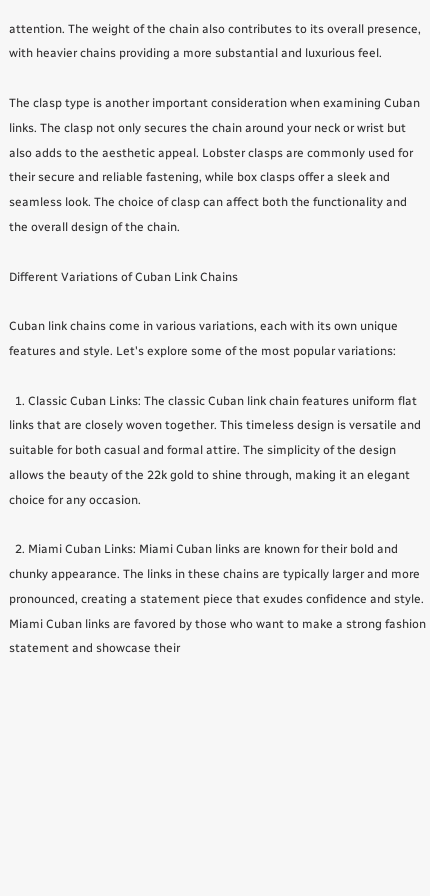attention. The weight of the chain also contributes to its overall presence, with heavier chains providing a more substantial and luxurious feel.

The clasp type is another important consideration when examining Cuban links. The clasp not only secures the chain around your neck or wrist but also adds to the aesthetic appeal. Lobster clasps are commonly used for their secure and reliable fastening, while box clasps offer a sleek and seamless look. The choice of clasp can affect both the functionality and the overall design of the chain.

Different Variations of Cuban Link Chains

Cuban link chains come in various variations, each with its own unique features and style. Let's explore some of the most popular variations:

  1. Classic Cuban Links: The classic Cuban link chain features uniform flat links that are closely woven together. This timeless design is versatile and suitable for both casual and formal attire. The simplicity of the design allows the beauty of the 22k gold to shine through, making it an elegant choice for any occasion.

  2. Miami Cuban Links: Miami Cuban links are known for their bold and chunky appearance. The links in these chains are typically larger and more pronounced, creating a statement piece that exudes confidence and style. Miami Cuban links are favored by those who want to make a strong fashion statement and showcase their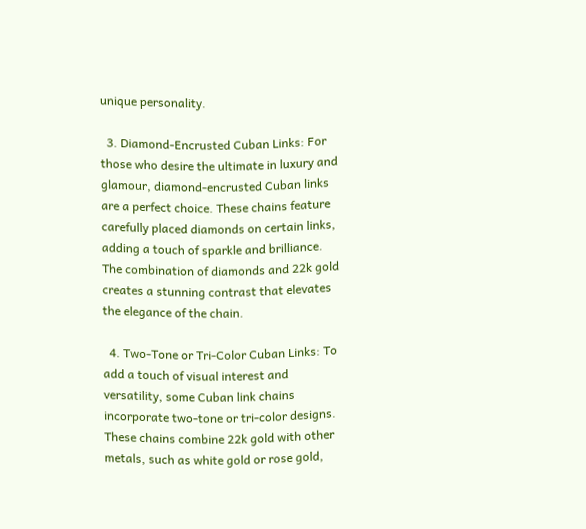unique personality.

  3. Diamond-Encrusted Cuban Links: For those who desire the ultimate in luxury and glamour, diamond-encrusted Cuban links are a perfect choice. These chains feature carefully placed diamonds on certain links, adding a touch of sparkle and brilliance. The combination of diamonds and 22k gold creates a stunning contrast that elevates the elegance of the chain.

  4. Two-Tone or Tri-Color Cuban Links: To add a touch of visual interest and versatility, some Cuban link chains incorporate two-tone or tri-color designs. These chains combine 22k gold with other metals, such as white gold or rose gold,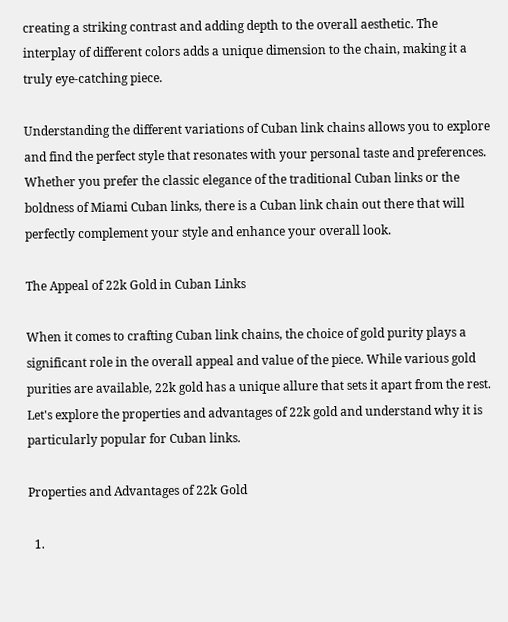creating a striking contrast and adding depth to the overall aesthetic. The interplay of different colors adds a unique dimension to the chain, making it a truly eye-catching piece.

Understanding the different variations of Cuban link chains allows you to explore and find the perfect style that resonates with your personal taste and preferences. Whether you prefer the classic elegance of the traditional Cuban links or the boldness of Miami Cuban links, there is a Cuban link chain out there that will perfectly complement your style and enhance your overall look.

The Appeal of 22k Gold in Cuban Links

When it comes to crafting Cuban link chains, the choice of gold purity plays a significant role in the overall appeal and value of the piece. While various gold purities are available, 22k gold has a unique allure that sets it apart from the rest. Let's explore the properties and advantages of 22k gold and understand why it is particularly popular for Cuban links.

Properties and Advantages of 22k Gold

  1.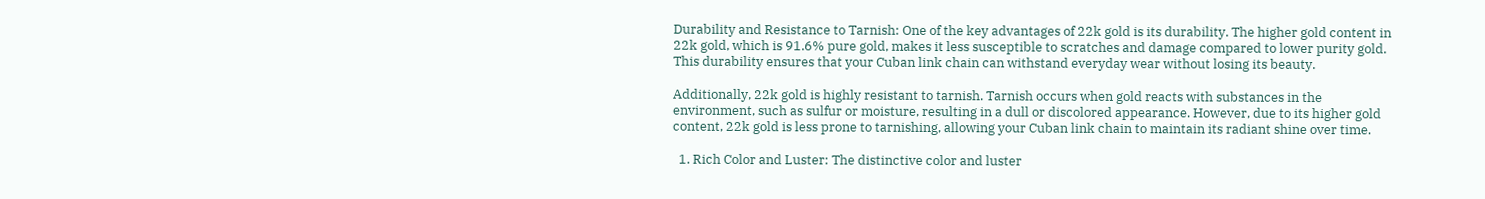Durability and Resistance to Tarnish: One of the key advantages of 22k gold is its durability. The higher gold content in 22k gold, which is 91.6% pure gold, makes it less susceptible to scratches and damage compared to lower purity gold. This durability ensures that your Cuban link chain can withstand everyday wear without losing its beauty.

Additionally, 22k gold is highly resistant to tarnish. Tarnish occurs when gold reacts with substances in the environment, such as sulfur or moisture, resulting in a dull or discolored appearance. However, due to its higher gold content, 22k gold is less prone to tarnishing, allowing your Cuban link chain to maintain its radiant shine over time.

  1. Rich Color and Luster: The distinctive color and luster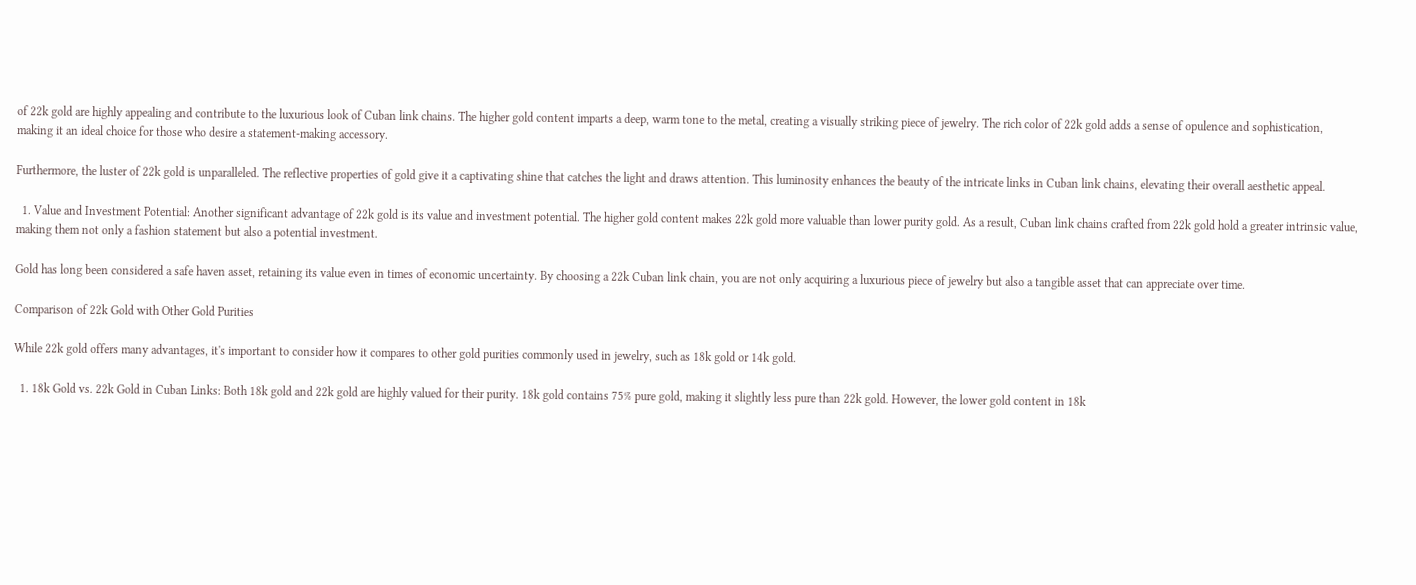of 22k gold are highly appealing and contribute to the luxurious look of Cuban link chains. The higher gold content imparts a deep, warm tone to the metal, creating a visually striking piece of jewelry. The rich color of 22k gold adds a sense of opulence and sophistication, making it an ideal choice for those who desire a statement-making accessory.

Furthermore, the luster of 22k gold is unparalleled. The reflective properties of gold give it a captivating shine that catches the light and draws attention. This luminosity enhances the beauty of the intricate links in Cuban link chains, elevating their overall aesthetic appeal.

  1. Value and Investment Potential: Another significant advantage of 22k gold is its value and investment potential. The higher gold content makes 22k gold more valuable than lower purity gold. As a result, Cuban link chains crafted from 22k gold hold a greater intrinsic value, making them not only a fashion statement but also a potential investment.

Gold has long been considered a safe haven asset, retaining its value even in times of economic uncertainty. By choosing a 22k Cuban link chain, you are not only acquiring a luxurious piece of jewelry but also a tangible asset that can appreciate over time.

Comparison of 22k Gold with Other Gold Purities

While 22k gold offers many advantages, it's important to consider how it compares to other gold purities commonly used in jewelry, such as 18k gold or 14k gold.

  1. 18k Gold vs. 22k Gold in Cuban Links: Both 18k gold and 22k gold are highly valued for their purity. 18k gold contains 75% pure gold, making it slightly less pure than 22k gold. However, the lower gold content in 18k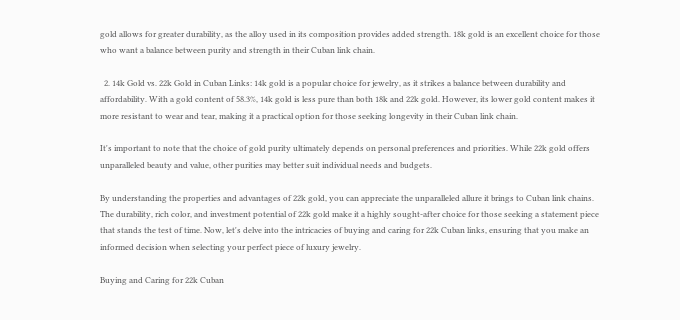gold allows for greater durability, as the alloy used in its composition provides added strength. 18k gold is an excellent choice for those who want a balance between purity and strength in their Cuban link chain.

  2. 14k Gold vs. 22k Gold in Cuban Links: 14k gold is a popular choice for jewelry, as it strikes a balance between durability and affordability. With a gold content of 58.3%, 14k gold is less pure than both 18k and 22k gold. However, its lower gold content makes it more resistant to wear and tear, making it a practical option for those seeking longevity in their Cuban link chain.

It's important to note that the choice of gold purity ultimately depends on personal preferences and priorities. While 22k gold offers unparalleled beauty and value, other purities may better suit individual needs and budgets.

By understanding the properties and advantages of 22k gold, you can appreciate the unparalleled allure it brings to Cuban link chains. The durability, rich color, and investment potential of 22k gold make it a highly sought-after choice for those seeking a statement piece that stands the test of time. Now, let's delve into the intricacies of buying and caring for 22k Cuban links, ensuring that you make an informed decision when selecting your perfect piece of luxury jewelry.

Buying and Caring for 22k Cuban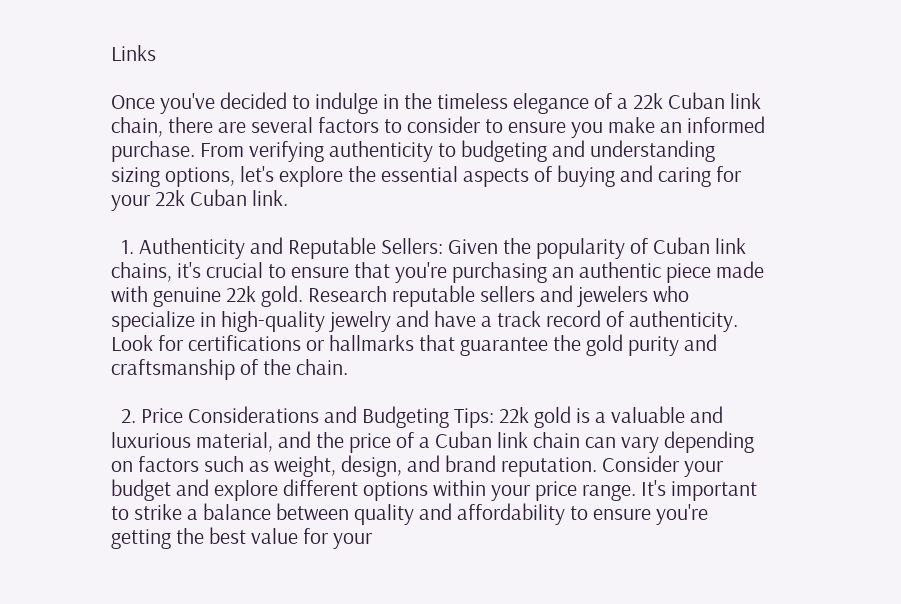Links

Once you've decided to indulge in the timeless elegance of a 22k Cuban link chain, there are several factors to consider to ensure you make an informed purchase. From verifying authenticity to budgeting and understanding sizing options, let's explore the essential aspects of buying and caring for your 22k Cuban link.

  1. Authenticity and Reputable Sellers: Given the popularity of Cuban link chains, it's crucial to ensure that you're purchasing an authentic piece made with genuine 22k gold. Research reputable sellers and jewelers who specialize in high-quality jewelry and have a track record of authenticity. Look for certifications or hallmarks that guarantee the gold purity and craftsmanship of the chain.

  2. Price Considerations and Budgeting Tips: 22k gold is a valuable and luxurious material, and the price of a Cuban link chain can vary depending on factors such as weight, design, and brand reputation. Consider your budget and explore different options within your price range. It's important to strike a balance between quality and affordability to ensure you're getting the best value for your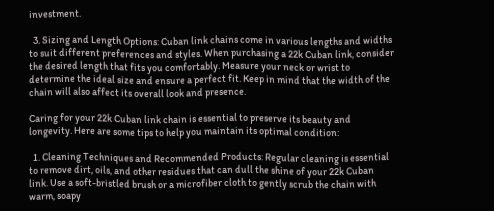investment.

  3. Sizing and Length Options: Cuban link chains come in various lengths and widths to suit different preferences and styles. When purchasing a 22k Cuban link, consider the desired length that fits you comfortably. Measure your neck or wrist to determine the ideal size and ensure a perfect fit. Keep in mind that the width of the chain will also affect its overall look and presence.

Caring for your 22k Cuban link chain is essential to preserve its beauty and longevity. Here are some tips to help you maintain its optimal condition:

  1. Cleaning Techniques and Recommended Products: Regular cleaning is essential to remove dirt, oils, and other residues that can dull the shine of your 22k Cuban link. Use a soft-bristled brush or a microfiber cloth to gently scrub the chain with warm, soapy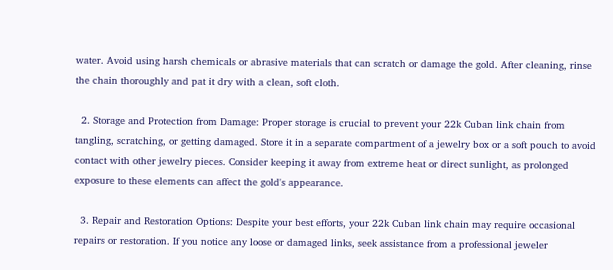water. Avoid using harsh chemicals or abrasive materials that can scratch or damage the gold. After cleaning, rinse the chain thoroughly and pat it dry with a clean, soft cloth.

  2. Storage and Protection from Damage: Proper storage is crucial to prevent your 22k Cuban link chain from tangling, scratching, or getting damaged. Store it in a separate compartment of a jewelry box or a soft pouch to avoid contact with other jewelry pieces. Consider keeping it away from extreme heat or direct sunlight, as prolonged exposure to these elements can affect the gold's appearance.

  3. Repair and Restoration Options: Despite your best efforts, your 22k Cuban link chain may require occasional repairs or restoration. If you notice any loose or damaged links, seek assistance from a professional jeweler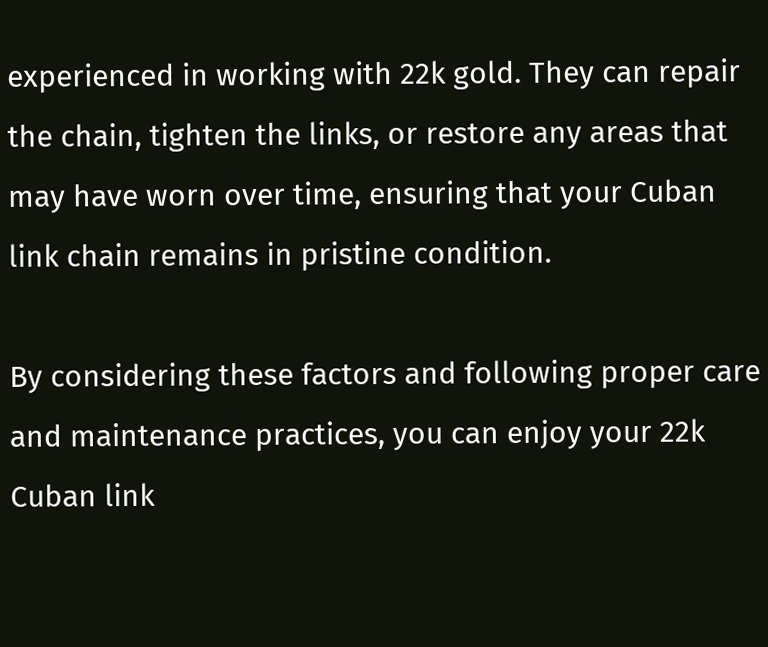experienced in working with 22k gold. They can repair the chain, tighten the links, or restore any areas that may have worn over time, ensuring that your Cuban link chain remains in pristine condition.

By considering these factors and following proper care and maintenance practices, you can enjoy your 22k Cuban link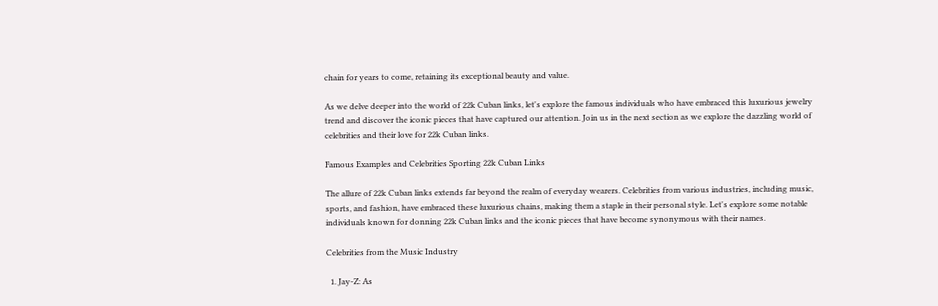chain for years to come, retaining its exceptional beauty and value.

As we delve deeper into the world of 22k Cuban links, let's explore the famous individuals who have embraced this luxurious jewelry trend and discover the iconic pieces that have captured our attention. Join us in the next section as we explore the dazzling world of celebrities and their love for 22k Cuban links.

Famous Examples and Celebrities Sporting 22k Cuban Links

The allure of 22k Cuban links extends far beyond the realm of everyday wearers. Celebrities from various industries, including music, sports, and fashion, have embraced these luxurious chains, making them a staple in their personal style. Let's explore some notable individuals known for donning 22k Cuban links and the iconic pieces that have become synonymous with their names.

Celebrities from the Music Industry

  1. Jay-Z: As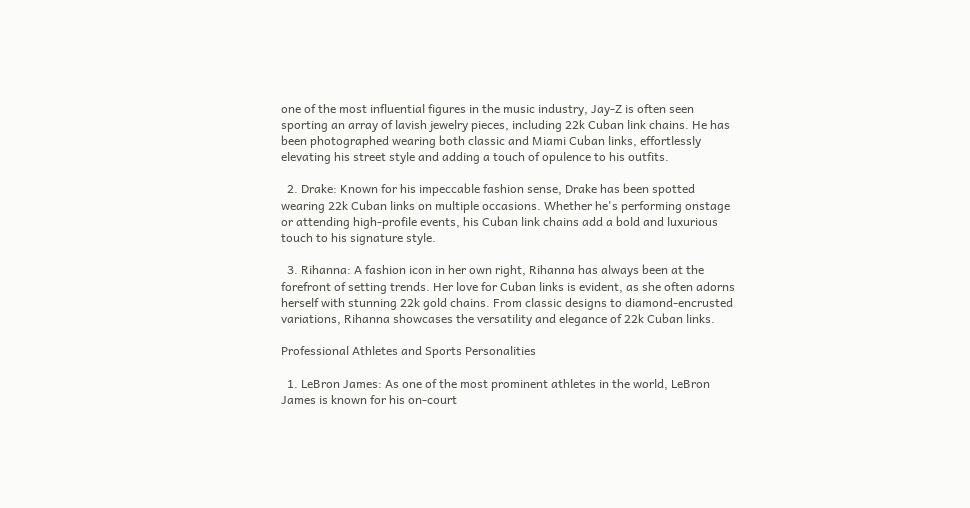one of the most influential figures in the music industry, Jay-Z is often seen sporting an array of lavish jewelry pieces, including 22k Cuban link chains. He has been photographed wearing both classic and Miami Cuban links, effortlessly elevating his street style and adding a touch of opulence to his outfits.

  2. Drake: Known for his impeccable fashion sense, Drake has been spotted wearing 22k Cuban links on multiple occasions. Whether he's performing onstage or attending high-profile events, his Cuban link chains add a bold and luxurious touch to his signature style.

  3. Rihanna: A fashion icon in her own right, Rihanna has always been at the forefront of setting trends. Her love for Cuban links is evident, as she often adorns herself with stunning 22k gold chains. From classic designs to diamond-encrusted variations, Rihanna showcases the versatility and elegance of 22k Cuban links.

Professional Athletes and Sports Personalities

  1. LeBron James: As one of the most prominent athletes in the world, LeBron James is known for his on-court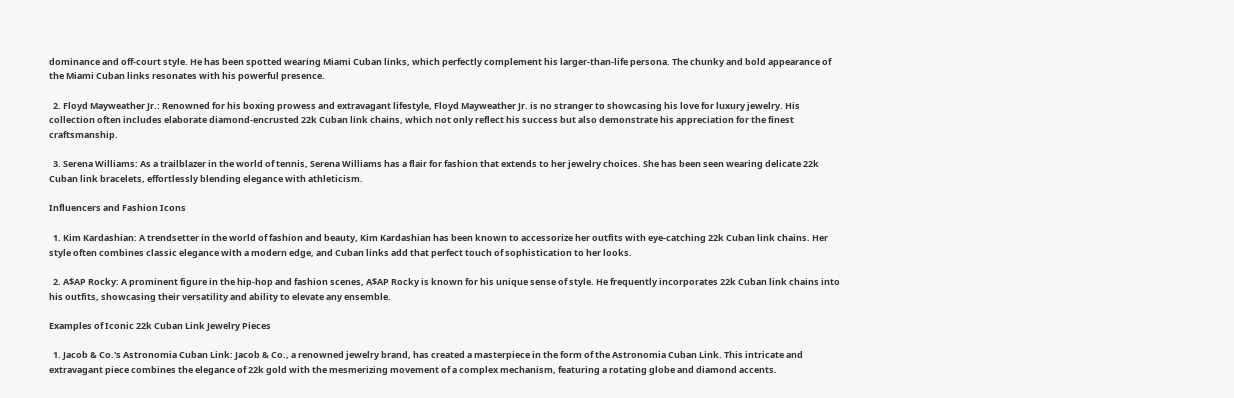dominance and off-court style. He has been spotted wearing Miami Cuban links, which perfectly complement his larger-than-life persona. The chunky and bold appearance of the Miami Cuban links resonates with his powerful presence.

  2. Floyd Mayweather Jr.: Renowned for his boxing prowess and extravagant lifestyle, Floyd Mayweather Jr. is no stranger to showcasing his love for luxury jewelry. His collection often includes elaborate diamond-encrusted 22k Cuban link chains, which not only reflect his success but also demonstrate his appreciation for the finest craftsmanship.

  3. Serena Williams: As a trailblazer in the world of tennis, Serena Williams has a flair for fashion that extends to her jewelry choices. She has been seen wearing delicate 22k Cuban link bracelets, effortlessly blending elegance with athleticism.

Influencers and Fashion Icons

  1. Kim Kardashian: A trendsetter in the world of fashion and beauty, Kim Kardashian has been known to accessorize her outfits with eye-catching 22k Cuban link chains. Her style often combines classic elegance with a modern edge, and Cuban links add that perfect touch of sophistication to her looks.

  2. A$AP Rocky: A prominent figure in the hip-hop and fashion scenes, A$AP Rocky is known for his unique sense of style. He frequently incorporates 22k Cuban link chains into his outfits, showcasing their versatility and ability to elevate any ensemble.

Examples of Iconic 22k Cuban Link Jewelry Pieces

  1. Jacob & Co.'s Astronomia Cuban Link: Jacob & Co., a renowned jewelry brand, has created a masterpiece in the form of the Astronomia Cuban Link. This intricate and extravagant piece combines the elegance of 22k gold with the mesmerizing movement of a complex mechanism, featuring a rotating globe and diamond accents.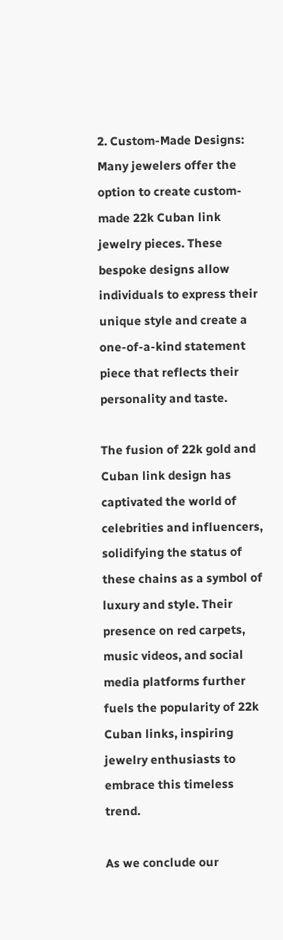2. Custom-Made Designs: Many jewelers offer the option to create custom-made 22k Cuban link jewelry pieces. These bespoke designs allow individuals to express their unique style and create a one-of-a-kind statement piece that reflects their personality and taste.

The fusion of 22k gold and Cuban link design has captivated the world of celebrities and influencers, solidifying the status of these chains as a symbol of luxury and style. Their presence on red carpets, music videos, and social media platforms further fuels the popularity of 22k Cuban links, inspiring jewelry enthusiasts to embrace this timeless trend.

As we conclude our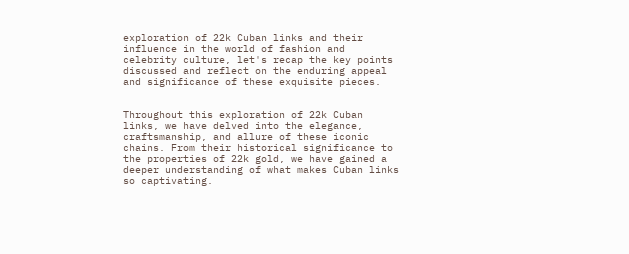exploration of 22k Cuban links and their influence in the world of fashion and celebrity culture, let's recap the key points discussed and reflect on the enduring appeal and significance of these exquisite pieces.


Throughout this exploration of 22k Cuban links, we have delved into the elegance, craftsmanship, and allure of these iconic chains. From their historical significance to the properties of 22k gold, we have gained a deeper understanding of what makes Cuban links so captivating.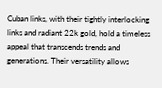Cuban links, with their tightly interlocking links and radiant 22k gold, hold a timeless appeal that transcends trends and generations. Their versatility allows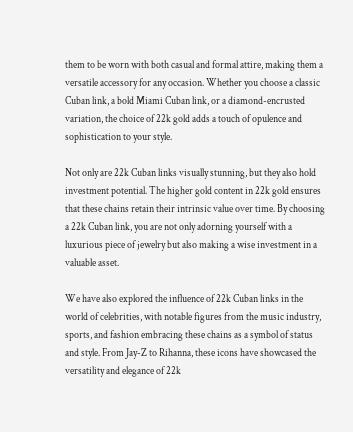them to be worn with both casual and formal attire, making them a versatile accessory for any occasion. Whether you choose a classic Cuban link, a bold Miami Cuban link, or a diamond-encrusted variation, the choice of 22k gold adds a touch of opulence and sophistication to your style.

Not only are 22k Cuban links visually stunning, but they also hold investment potential. The higher gold content in 22k gold ensures that these chains retain their intrinsic value over time. By choosing a 22k Cuban link, you are not only adorning yourself with a luxurious piece of jewelry but also making a wise investment in a valuable asset.

We have also explored the influence of 22k Cuban links in the world of celebrities, with notable figures from the music industry, sports, and fashion embracing these chains as a symbol of status and style. From Jay-Z to Rihanna, these icons have showcased the versatility and elegance of 22k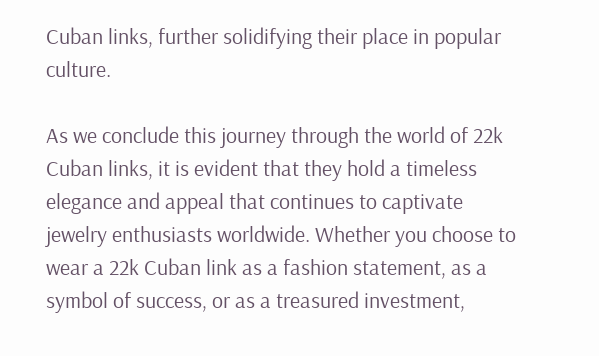Cuban links, further solidifying their place in popular culture.

As we conclude this journey through the world of 22k Cuban links, it is evident that they hold a timeless elegance and appeal that continues to captivate jewelry enthusiasts worldwide. Whether you choose to wear a 22k Cuban link as a fashion statement, as a symbol of success, or as a treasured investment,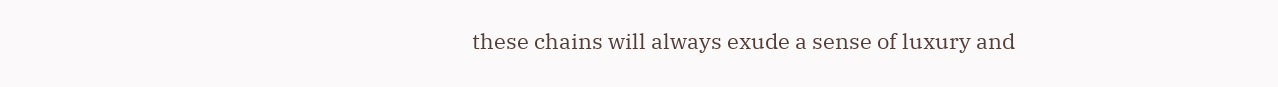these chains will always exude a sense of luxury and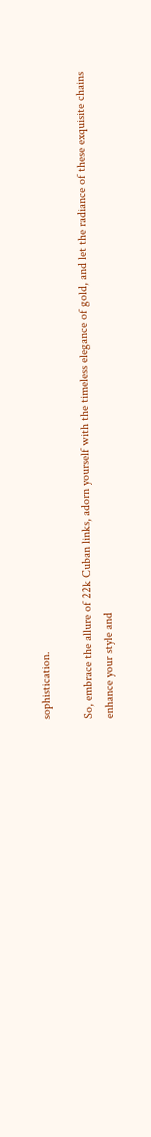sophistication.

So, embrace the allure of 22k Cuban links, adorn yourself with the timeless elegance of gold, and let the radiance of these exquisite chains enhance your style and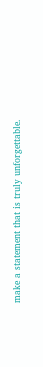make a statement that is truly unforgettable.